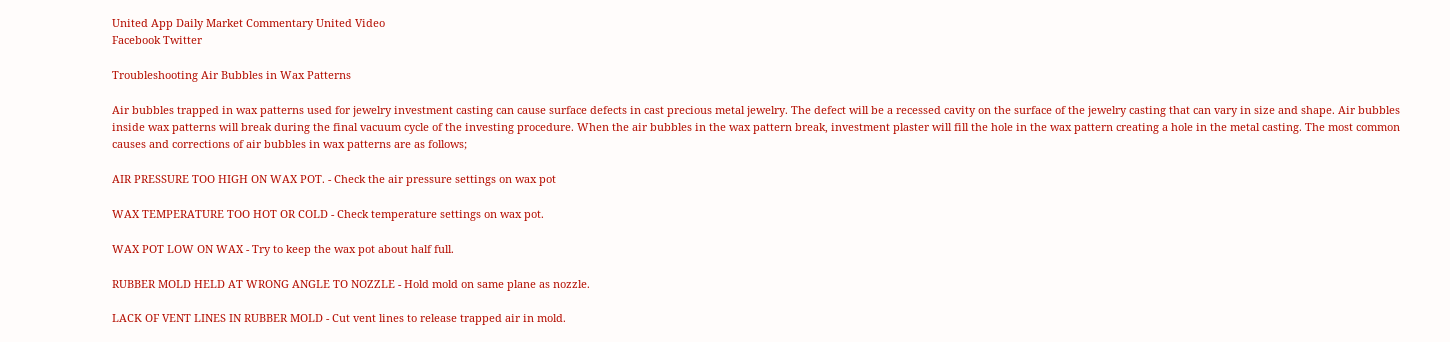United App Daily Market Commentary United Video
Facebook Twitter

Troubleshooting Air Bubbles in Wax Patterns

Air bubbles trapped in wax patterns used for jewelry investment casting can cause surface defects in cast precious metal jewelry. The defect will be a recessed cavity on the surface of the jewelry casting that can vary in size and shape. Air bubbles inside wax patterns will break during the final vacuum cycle of the investing procedure. When the air bubbles in the wax pattern break, investment plaster will fill the hole in the wax pattern creating a hole in the metal casting. The most common causes and corrections of air bubbles in wax patterns are as follows;

AIR PRESSURE TOO HIGH ON WAX POT. - Check the air pressure settings on wax pot

WAX TEMPERATURE TOO HOT OR COLD - Check temperature settings on wax pot.

WAX POT LOW ON WAX - Try to keep the wax pot about half full.

RUBBER MOLD HELD AT WRONG ANGLE TO NOZZLE - Hold mold on same plane as nozzle.

LACK OF VENT LINES IN RUBBER MOLD - Cut vent lines to release trapped air in mold.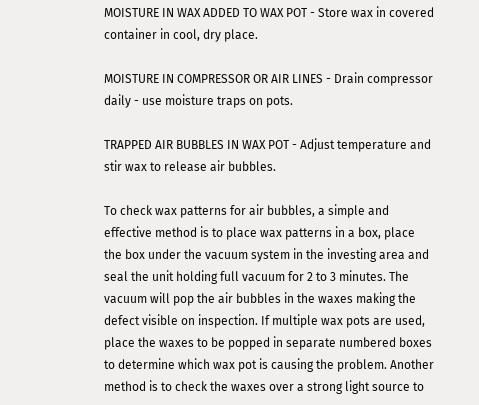MOISTURE IN WAX ADDED TO WAX POT - Store wax in covered container in cool, dry place.

MOISTURE IN COMPRESSOR OR AIR LINES - Drain compressor daily - use moisture traps on pots.

TRAPPED AIR BUBBLES IN WAX POT - Adjust temperature and stir wax to release air bubbles.

To check wax patterns for air bubbles, a simple and effective method is to place wax patterns in a box, place the box under the vacuum system in the investing area and seal the unit holding full vacuum for 2 to 3 minutes. The vacuum will pop the air bubbles in the waxes making the defect visible on inspection. If multiple wax pots are used, place the waxes to be popped in separate numbered boxes to determine which wax pot is causing the problem. Another method is to check the waxes over a strong light source to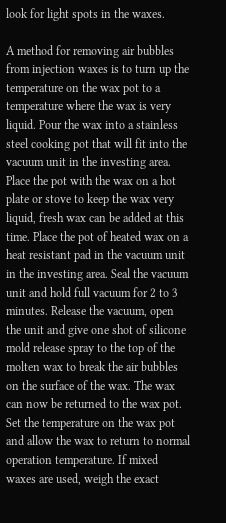look for light spots in the waxes.

A method for removing air bubbles from injection waxes is to turn up the temperature on the wax pot to a temperature where the wax is very liquid. Pour the wax into a stainless steel cooking pot that will fit into the vacuum unit in the investing area. Place the pot with the wax on a hot plate or stove to keep the wax very liquid, fresh wax can be added at this time. Place the pot of heated wax on a heat resistant pad in the vacuum unit in the investing area. Seal the vacuum unit and hold full vacuum for 2 to 3 minutes. Release the vacuum, open the unit and give one shot of silicone mold release spray to the top of the molten wax to break the air bubbles on the surface of the wax. The wax can now be returned to the wax pot. Set the temperature on the wax pot and allow the wax to return to normal operation temperature. If mixed waxes are used, weigh the exact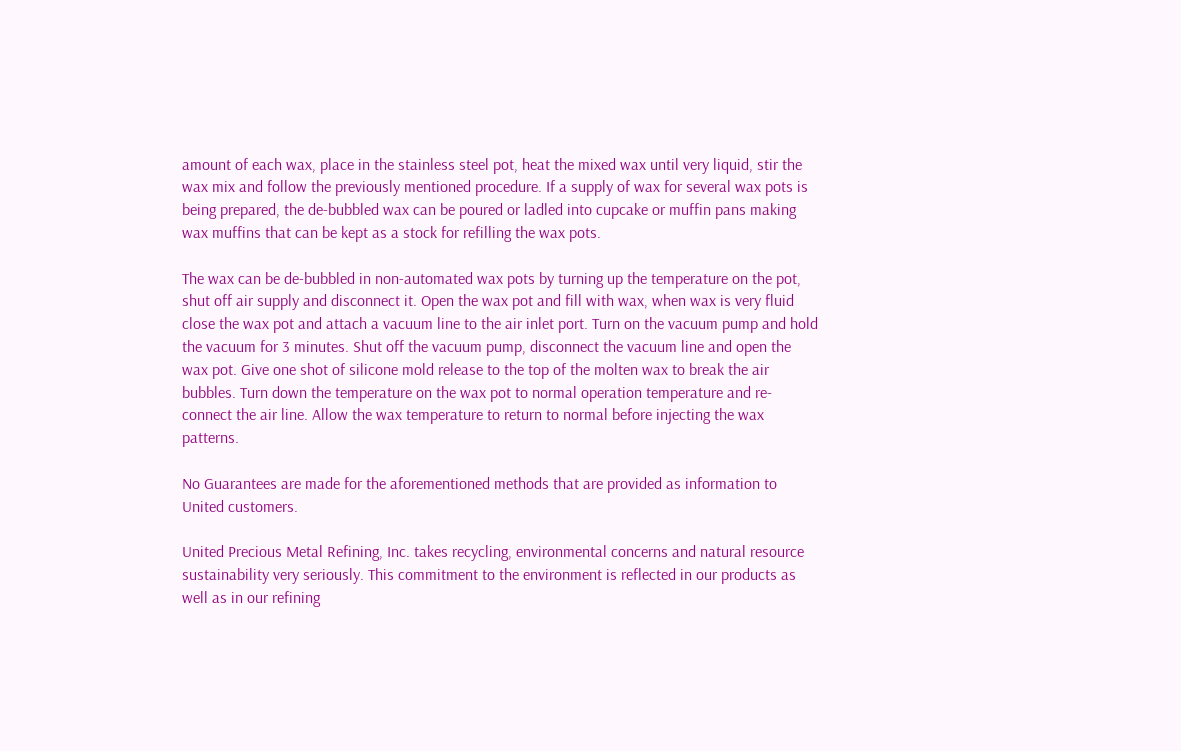amount of each wax, place in the stainless steel pot, heat the mixed wax until very liquid, stir the wax mix and follow the previously mentioned procedure. If a supply of wax for several wax pots is being prepared, the de-bubbled wax can be poured or ladled into cupcake or muffin pans making wax muffins that can be kept as a stock for refilling the wax pots.

The wax can be de-bubbled in non-automated wax pots by turning up the temperature on the pot, shut off air supply and disconnect it. Open the wax pot and fill with wax, when wax is very fluid close the wax pot and attach a vacuum line to the air inlet port. Turn on the vacuum pump and hold the vacuum for 3 minutes. Shut off the vacuum pump, disconnect the vacuum line and open the wax pot. Give one shot of silicone mold release to the top of the molten wax to break the air bubbles. Turn down the temperature on the wax pot to normal operation temperature and re-connect the air line. Allow the wax temperature to return to normal before injecting the wax patterns.

No Guarantees are made for the aforementioned methods that are provided as information to United customers.

United Precious Metal Refining, Inc. takes recycling, environmental concerns and natural resource sustainability very seriously. This commitment to the environment is reflected in our products as well as in our refining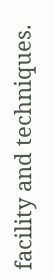facility and techniques.